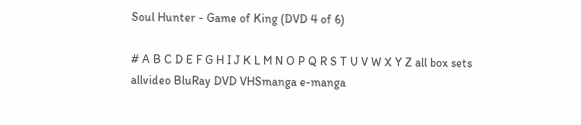Soul Hunter - Game of King (DVD 4 of 6)

# A B C D E F G H I J K L M N O P Q R S T U V W X Y Z all box sets
allvideo BluRay DVD VHSmanga e-manga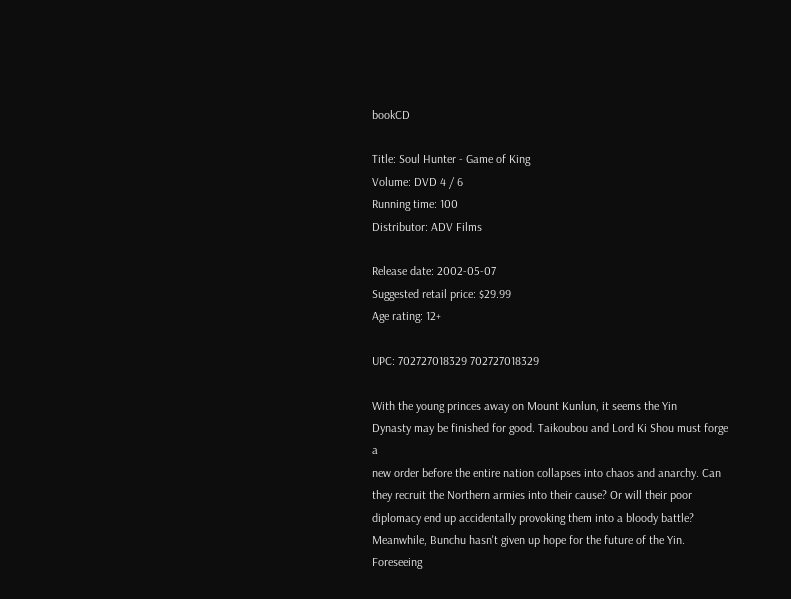bookCD

Title: Soul Hunter - Game of King
Volume: DVD 4 / 6
Running time: 100
Distributor: ADV Films

Release date: 2002-05-07
Suggested retail price: $29.99
Age rating: 12+

UPC: 702727018329 702727018329

With the young princes away on Mount Kunlun, it seems the Yin
Dynasty may be finished for good. Taikoubou and Lord Ki Shou must forge a
new order before the entire nation collapses into chaos and anarchy. Can
they recruit the Northern armies into their cause? Or will their poor
diplomacy end up accidentally provoking them into a bloody battle?
Meanwhile, Bunchu hasn't given up hope for the future of the Yin. Foreseeing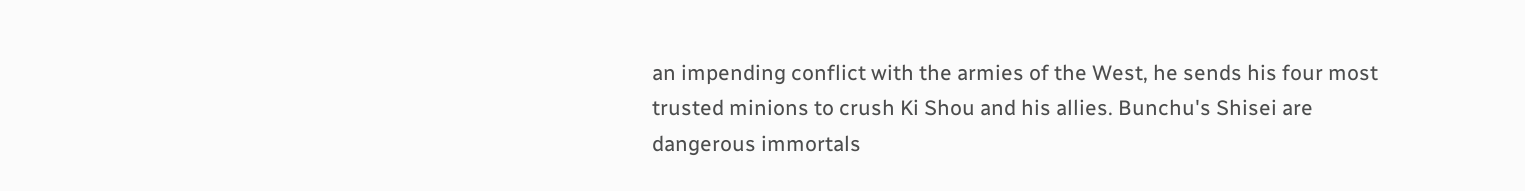an impending conflict with the armies of the West, he sends his four most
trusted minions to crush Ki Shou and his allies. Bunchu's Shisei are
dangerous immortals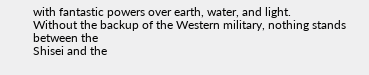with fantastic powers over earth, water, and light.
Without the backup of the Western military, nothing stands between the
Shisei and the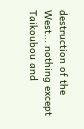destruction of the West... nothing except Taikoubou and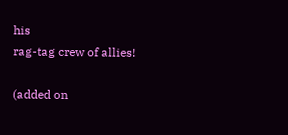his
rag-tag crew of allies!

(added on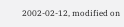2002-02-12, modified on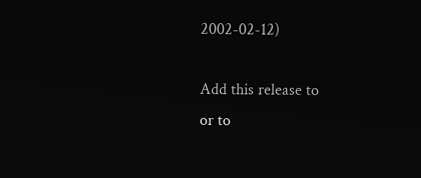2002-02-12)

Add this release to
or to